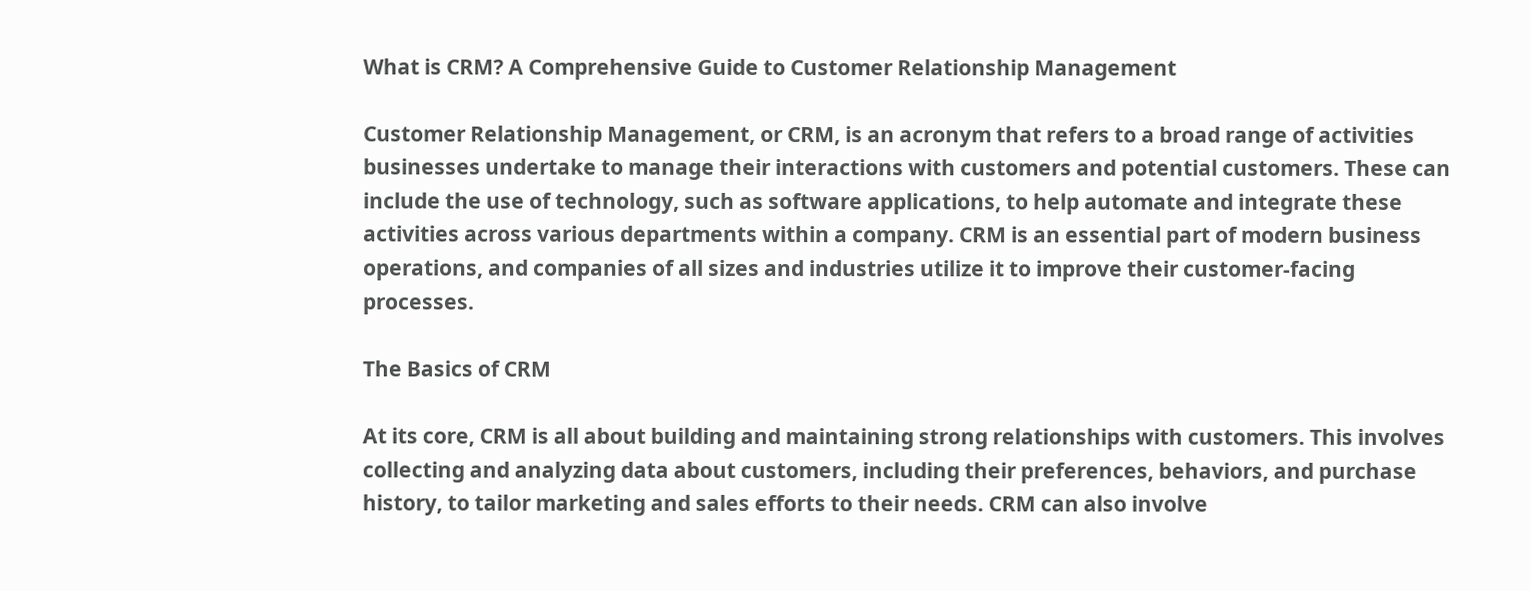What is CRM? A Comprehensive Guide to Customer Relationship Management

Customer Relationship Management, or CRM, is an acronym that refers to a broad range of activities businesses undertake to manage their interactions with customers and potential customers. These can include the use of technology, such as software applications, to help automate and integrate these activities across various departments within a company. CRM is an essential part of modern business operations, and companies of all sizes and industries utilize it to improve their customer-facing processes.

The Basics of CRM

At its core, CRM is all about building and maintaining strong relationships with customers. This involves collecting and analyzing data about customers, including their preferences, behaviors, and purchase history, to tailor marketing and sales efforts to their needs. CRM can also involve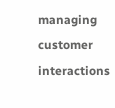managing customer interactions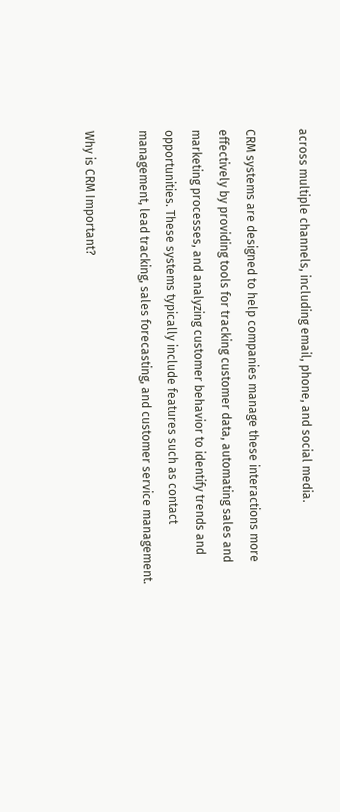across multiple channels, including email, phone, and social media.

CRM systems are designed to help companies manage these interactions more effectively by providing tools for tracking customer data, automating sales and marketing processes, and analyzing customer behavior to identify trends and opportunities. These systems typically include features such as contact management, lead tracking, sales forecasting, and customer service management.

Why is CRM Important?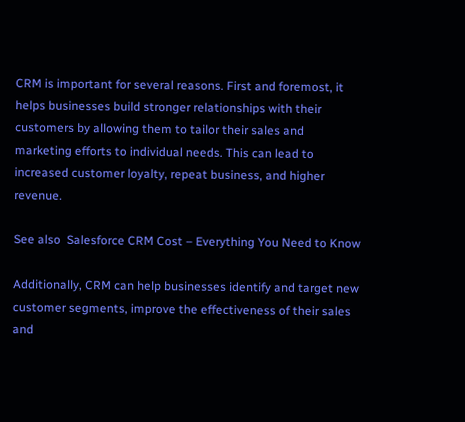CRM is important for several reasons. First and foremost, it helps businesses build stronger relationships with their customers by allowing them to tailor their sales and marketing efforts to individual needs. This can lead to increased customer loyalty, repeat business, and higher revenue.

See also  Salesforce CRM Cost – Everything You Need to Know

Additionally, CRM can help businesses identify and target new customer segments, improve the effectiveness of their sales and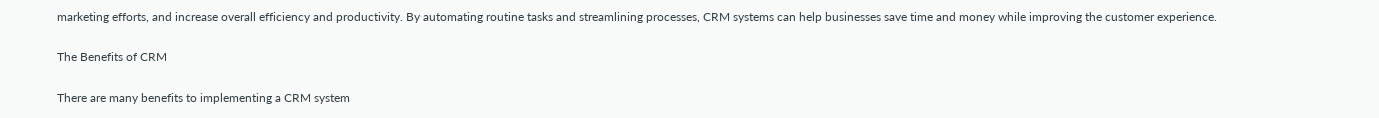marketing efforts, and increase overall efficiency and productivity. By automating routine tasks and streamlining processes, CRM systems can help businesses save time and money while improving the customer experience.

The Benefits of CRM

There are many benefits to implementing a CRM system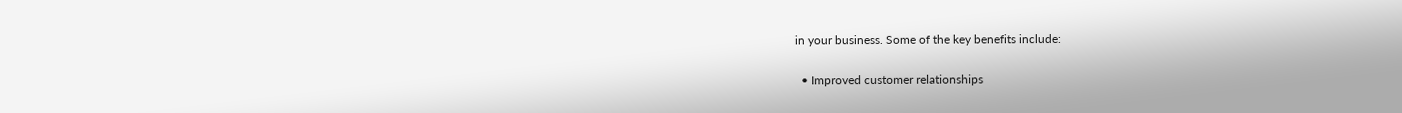in your business. Some of the key benefits include:

  • Improved customer relationships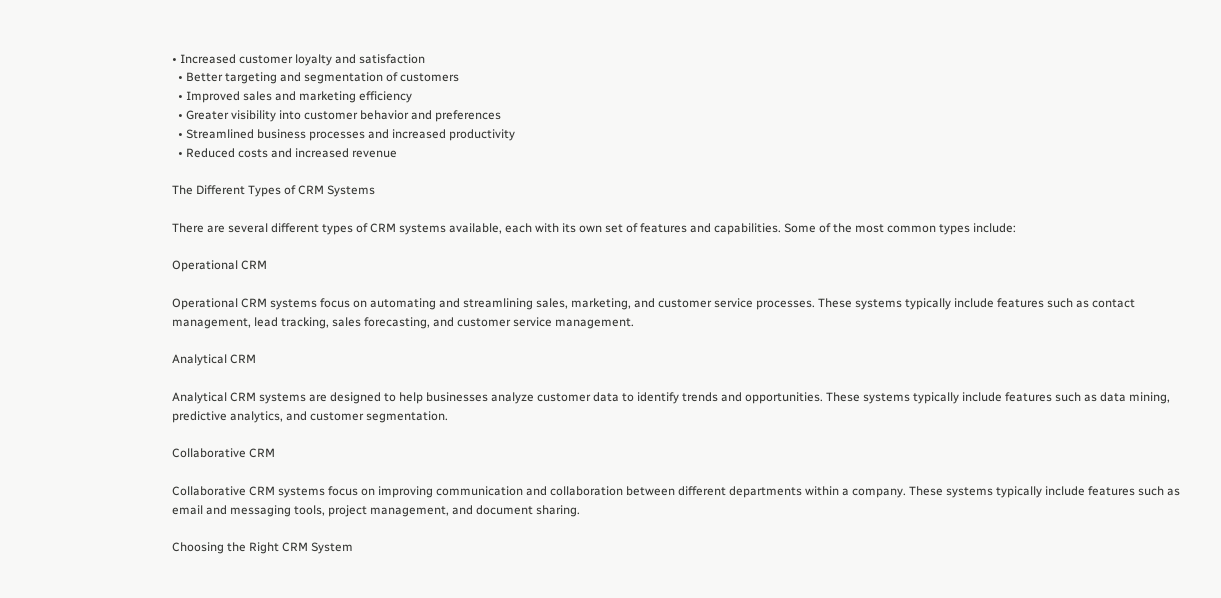• Increased customer loyalty and satisfaction
  • Better targeting and segmentation of customers
  • Improved sales and marketing efficiency
  • Greater visibility into customer behavior and preferences
  • Streamlined business processes and increased productivity
  • Reduced costs and increased revenue

The Different Types of CRM Systems

There are several different types of CRM systems available, each with its own set of features and capabilities. Some of the most common types include:

Operational CRM

Operational CRM systems focus on automating and streamlining sales, marketing, and customer service processes. These systems typically include features such as contact management, lead tracking, sales forecasting, and customer service management.

Analytical CRM

Analytical CRM systems are designed to help businesses analyze customer data to identify trends and opportunities. These systems typically include features such as data mining, predictive analytics, and customer segmentation.

Collaborative CRM

Collaborative CRM systems focus on improving communication and collaboration between different departments within a company. These systems typically include features such as email and messaging tools, project management, and document sharing.

Choosing the Right CRM System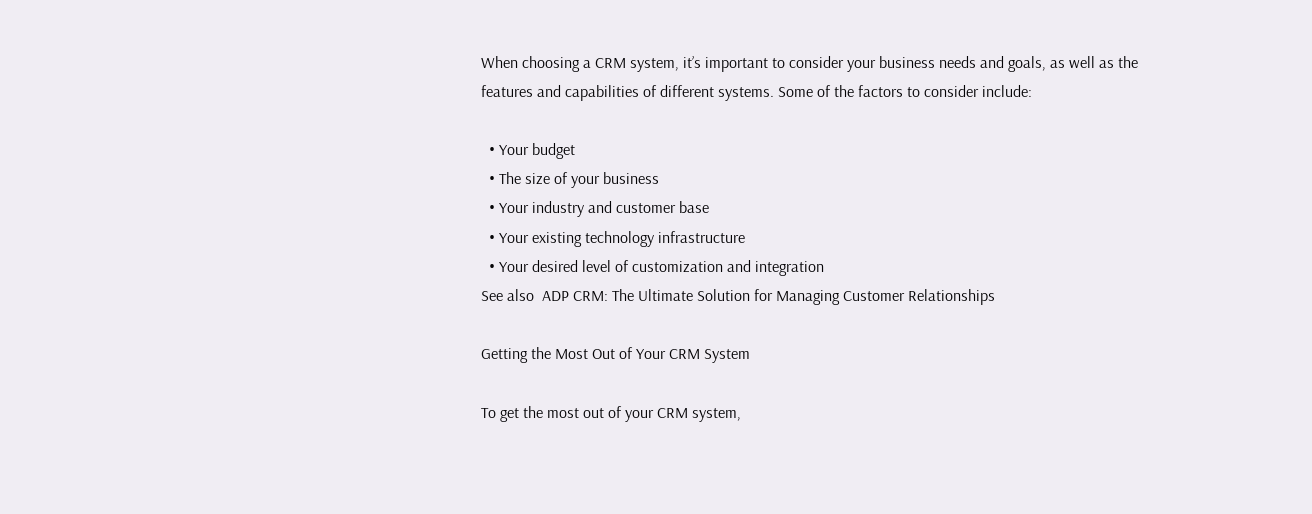When choosing a CRM system, it’s important to consider your business needs and goals, as well as the features and capabilities of different systems. Some of the factors to consider include:

  • Your budget
  • The size of your business
  • Your industry and customer base
  • Your existing technology infrastructure
  • Your desired level of customization and integration
See also  ADP CRM: The Ultimate Solution for Managing Customer Relationships

Getting the Most Out of Your CRM System

To get the most out of your CRM system,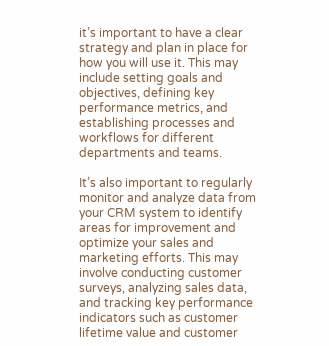it’s important to have a clear strategy and plan in place for how you will use it. This may include setting goals and objectives, defining key performance metrics, and establishing processes and workflows for different departments and teams.

It’s also important to regularly monitor and analyze data from your CRM system to identify areas for improvement and optimize your sales and marketing efforts. This may involve conducting customer surveys, analyzing sales data, and tracking key performance indicators such as customer lifetime value and customer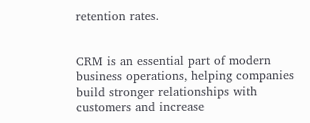retention rates.


CRM is an essential part of modern business operations, helping companies build stronger relationships with customers and increase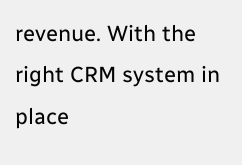revenue. With the right CRM system in place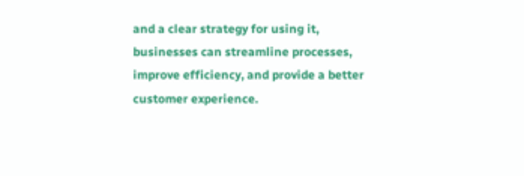and a clear strategy for using it, businesses can streamline processes, improve efficiency, and provide a better customer experience.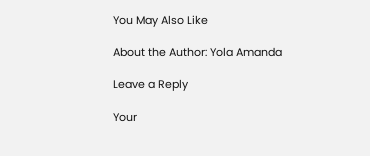You May Also Like

About the Author: Yola Amanda

Leave a Reply

Your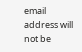email address will not be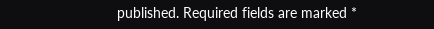published. Required fields are marked *